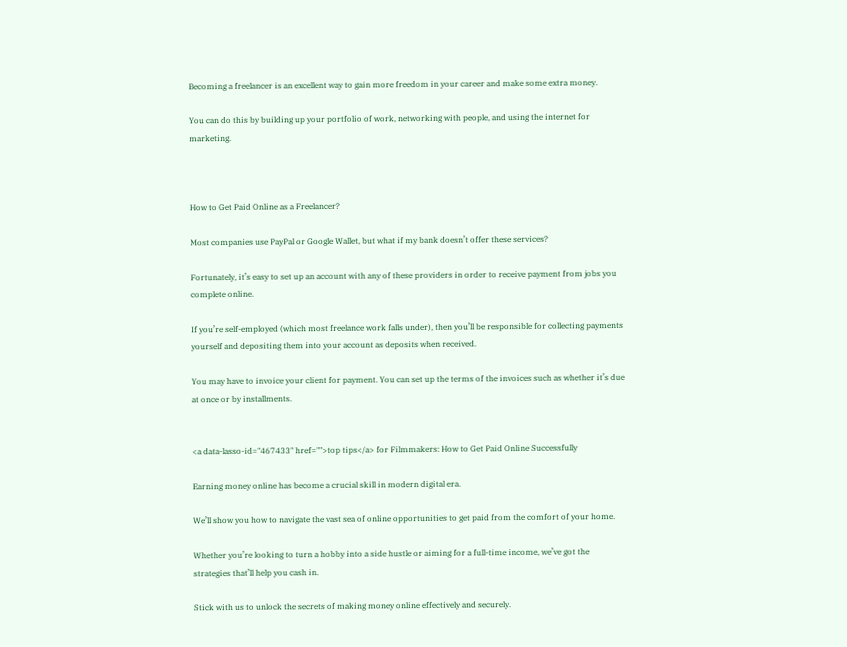Becoming a freelancer is an excellent way to gain more freedom in your career and make some extra money.

You can do this by building up your portfolio of work, networking with people, and using the internet for marketing.



How to Get Paid Online as a Freelancer?

Most companies use PayPal or Google Wallet, but what if my bank doesn’t offer these services?

Fortunately, it’s easy to set up an account with any of these providers in order to receive payment from jobs you complete online.

If you’re self-employed (which most freelance work falls under), then you’ll be responsible for collecting payments yourself and depositing them into your account as deposits when received.

You may have to invoice your client for payment. You can set up the terms of the invoices such as whether it’s due at once or by installments.


<a data-lasso-id="467433" href="">top tips</a> for Filmmakers: How to Get Paid Online Successfully

Earning money online has become a crucial skill in modern digital era.

We’ll show you how to navigate the vast sea of online opportunities to get paid from the comfort of your home.

Whether you’re looking to turn a hobby into a side hustle or aiming for a full-time income, we’ve got the strategies that’ll help you cash in.

Stick with us to unlock the secrets of making money online effectively and securely.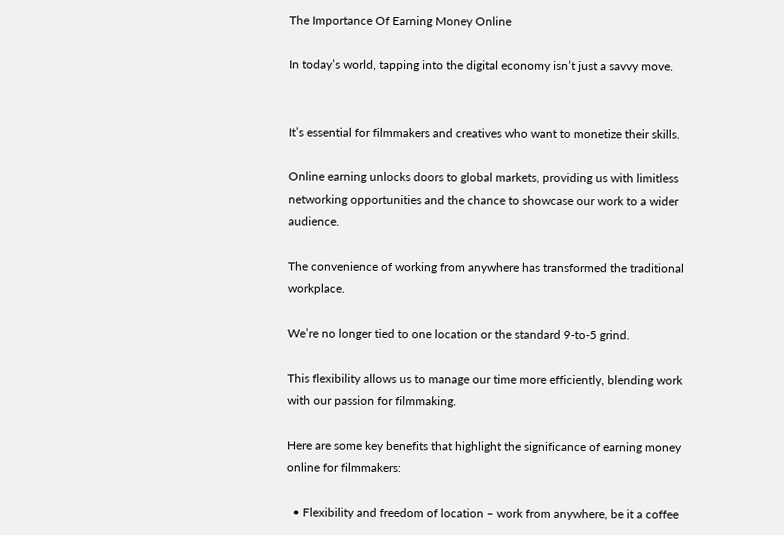The Importance Of Earning Money Online

In today’s world, tapping into the digital economy isn’t just a savvy move.


It’s essential for filmmakers and creatives who want to monetize their skills.

Online earning unlocks doors to global markets, providing us with limitless networking opportunities and the chance to showcase our work to a wider audience.

The convenience of working from anywhere has transformed the traditional workplace.

We’re no longer tied to one location or the standard 9-to-5 grind.

This flexibility allows us to manage our time more efficiently, blending work with our passion for filmmaking.

Here are some key benefits that highlight the significance of earning money online for filmmakers:

  • Flexibility and freedom of location – work from anywhere, be it a coffee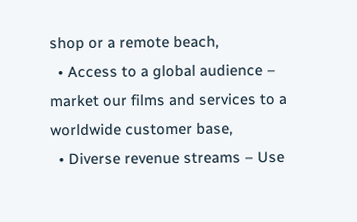shop or a remote beach,
  • Access to a global audience – market our films and services to a worldwide customer base,
  • Diverse revenue streams – Use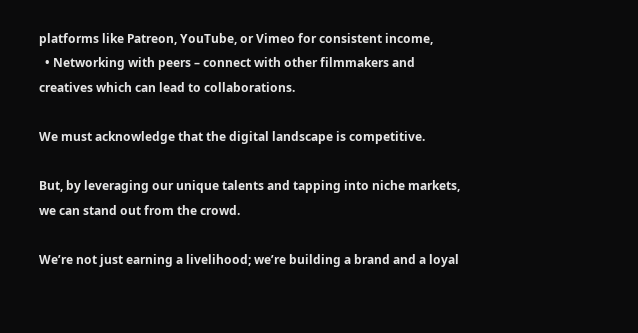platforms like Patreon, YouTube, or Vimeo for consistent income,
  • Networking with peers – connect with other filmmakers and creatives which can lead to collaborations.

We must acknowledge that the digital landscape is competitive.

But, by leveraging our unique talents and tapping into niche markets, we can stand out from the crowd.

We’re not just earning a livelihood; we’re building a brand and a loyal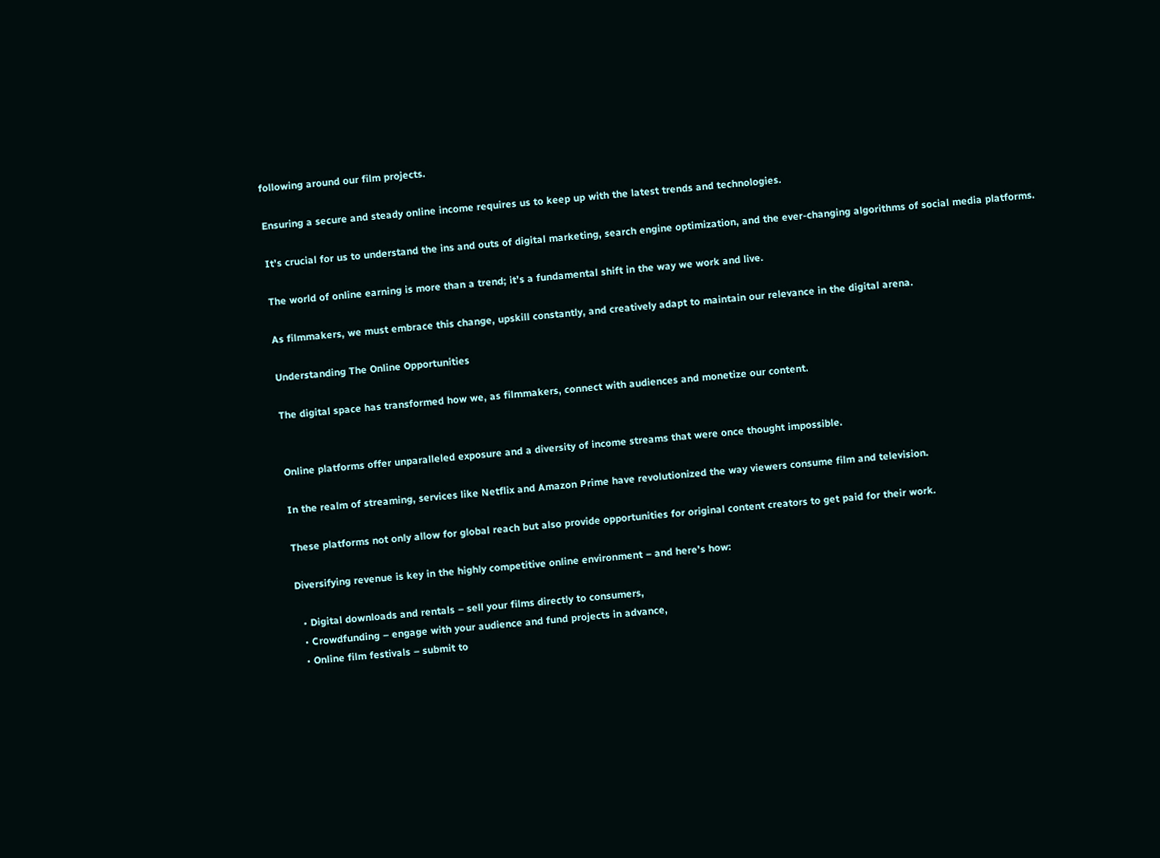following around our film projects.

Ensuring a secure and steady online income requires us to keep up with the latest trends and technologies.

It’s crucial for us to understand the ins and outs of digital marketing, search engine optimization, and the ever-changing algorithms of social media platforms.

The world of online earning is more than a trend; it’s a fundamental shift in the way we work and live.

As filmmakers, we must embrace this change, upskill constantly, and creatively adapt to maintain our relevance in the digital arena.

Understanding The Online Opportunities

The digital space has transformed how we, as filmmakers, connect with audiences and monetize our content.


Online platforms offer unparalleled exposure and a diversity of income streams that were once thought impossible.

In the realm of streaming, services like Netflix and Amazon Prime have revolutionized the way viewers consume film and television.

These platforms not only allow for global reach but also provide opportunities for original content creators to get paid for their work.

Diversifying revenue is key in the highly competitive online environment – and here’s how:

  • Digital downloads and rentals – sell your films directly to consumers,
  • Crowdfunding – engage with your audience and fund projects in advance,
  • Online film festivals – submit to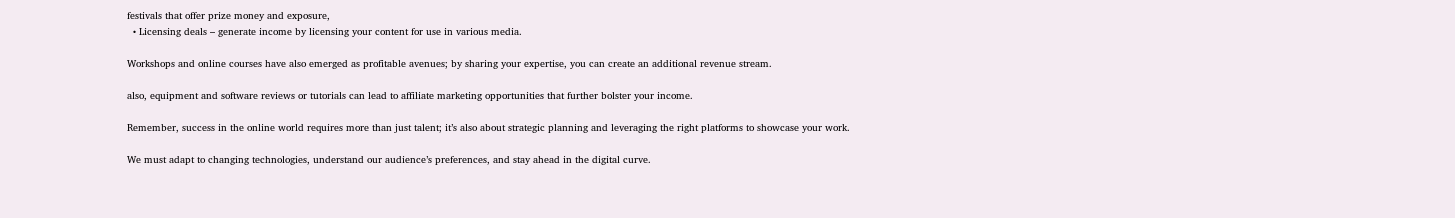festivals that offer prize money and exposure,
  • Licensing deals – generate income by licensing your content for use in various media.

Workshops and online courses have also emerged as profitable avenues; by sharing your expertise, you can create an additional revenue stream.

also, equipment and software reviews or tutorials can lead to affiliate marketing opportunities that further bolster your income.

Remember, success in the online world requires more than just talent; it’s also about strategic planning and leveraging the right platforms to showcase your work.

We must adapt to changing technologies, understand our audience’s preferences, and stay ahead in the digital curve.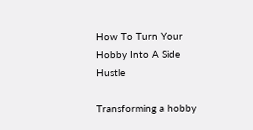How To Turn Your Hobby Into A Side Hustle

Transforming a hobby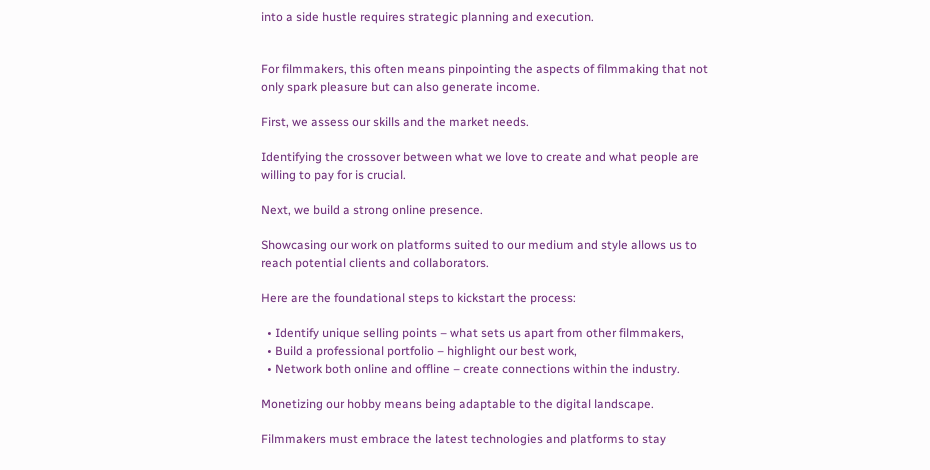into a side hustle requires strategic planning and execution.


For filmmakers, this often means pinpointing the aspects of filmmaking that not only spark pleasure but can also generate income.

First, we assess our skills and the market needs.

Identifying the crossover between what we love to create and what people are willing to pay for is crucial.

Next, we build a strong online presence.

Showcasing our work on platforms suited to our medium and style allows us to reach potential clients and collaborators.

Here are the foundational steps to kickstart the process:

  • Identify unique selling points – what sets us apart from other filmmakers,
  • Build a professional portfolio – highlight our best work,
  • Network both online and offline – create connections within the industry.

Monetizing our hobby means being adaptable to the digital landscape.

Filmmakers must embrace the latest technologies and platforms to stay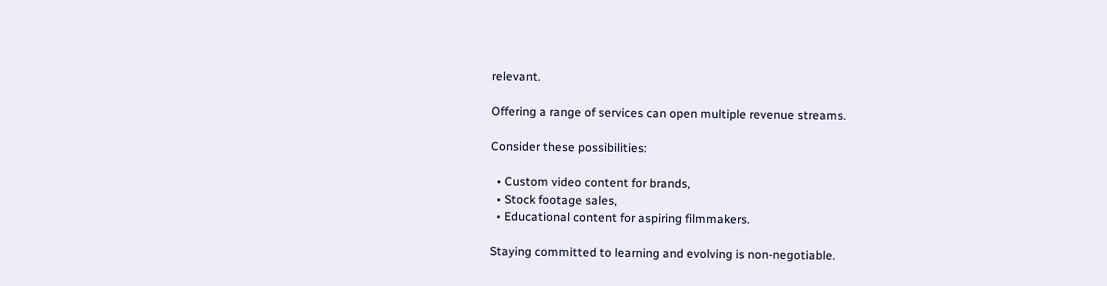relevant.

Offering a range of services can open multiple revenue streams.

Consider these possibilities:

  • Custom video content for brands,
  • Stock footage sales,
  • Educational content for aspiring filmmakers.

Staying committed to learning and evolving is non-negotiable.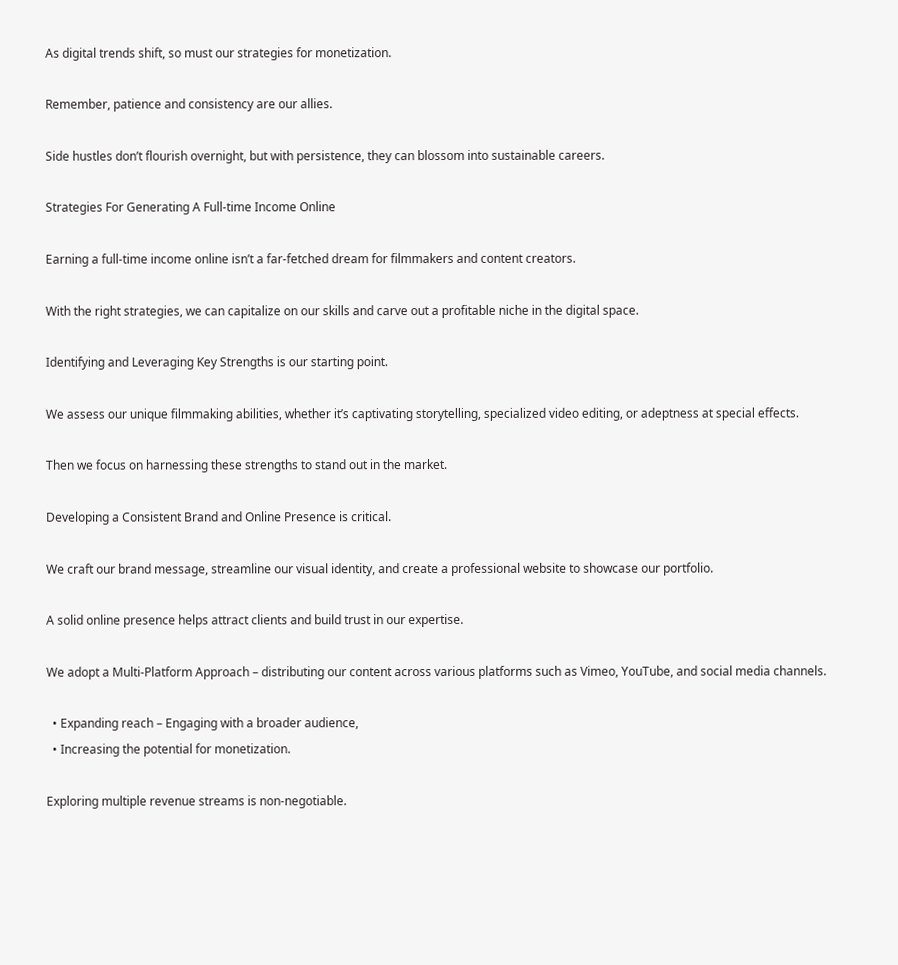As digital trends shift, so must our strategies for monetization.

Remember, patience and consistency are our allies.

Side hustles don’t flourish overnight, but with persistence, they can blossom into sustainable careers.

Strategies For Generating A Full-time Income Online

Earning a full-time income online isn’t a far-fetched dream for filmmakers and content creators.

With the right strategies, we can capitalize on our skills and carve out a profitable niche in the digital space.

Identifying and Leveraging Key Strengths is our starting point.

We assess our unique filmmaking abilities, whether it’s captivating storytelling, specialized video editing, or adeptness at special effects.

Then we focus on harnessing these strengths to stand out in the market.

Developing a Consistent Brand and Online Presence is critical.

We craft our brand message, streamline our visual identity, and create a professional website to showcase our portfolio.

A solid online presence helps attract clients and build trust in our expertise.

We adopt a Multi-Platform Approach – distributing our content across various platforms such as Vimeo, YouTube, and social media channels.

  • Expanding reach – Engaging with a broader audience,
  • Increasing the potential for monetization.

Exploring multiple revenue streams is non-negotiable.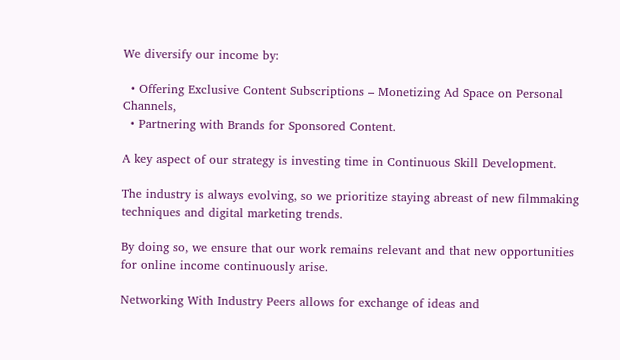We diversify our income by:

  • Offering Exclusive Content Subscriptions – Monetizing Ad Space on Personal Channels,
  • Partnering with Brands for Sponsored Content.

A key aspect of our strategy is investing time in Continuous Skill Development.

The industry is always evolving, so we prioritize staying abreast of new filmmaking techniques and digital marketing trends.

By doing so, we ensure that our work remains relevant and that new opportunities for online income continuously arise.

Networking With Industry Peers allows for exchange of ideas and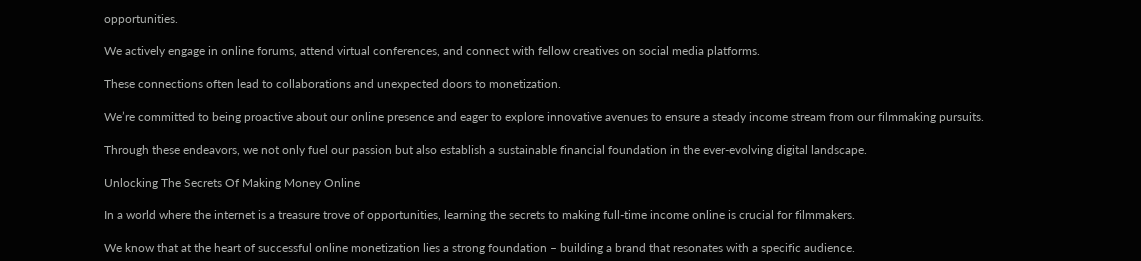opportunities.

We actively engage in online forums, attend virtual conferences, and connect with fellow creatives on social media platforms.

These connections often lead to collaborations and unexpected doors to monetization.

We’re committed to being proactive about our online presence and eager to explore innovative avenues to ensure a steady income stream from our filmmaking pursuits.

Through these endeavors, we not only fuel our passion but also establish a sustainable financial foundation in the ever-evolving digital landscape.

Unlocking The Secrets Of Making Money Online

In a world where the internet is a treasure trove of opportunities, learning the secrets to making full-time income online is crucial for filmmakers.

We know that at the heart of successful online monetization lies a strong foundation – building a brand that resonates with a specific audience.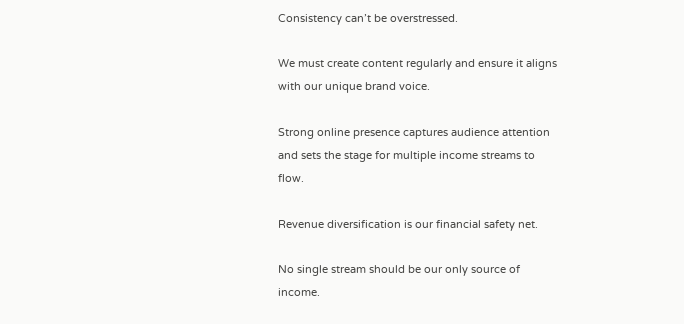Consistency can’t be overstressed.

We must create content regularly and ensure it aligns with our unique brand voice.

Strong online presence captures audience attention and sets the stage for multiple income streams to flow.

Revenue diversification is our financial safety net.

No single stream should be our only source of income.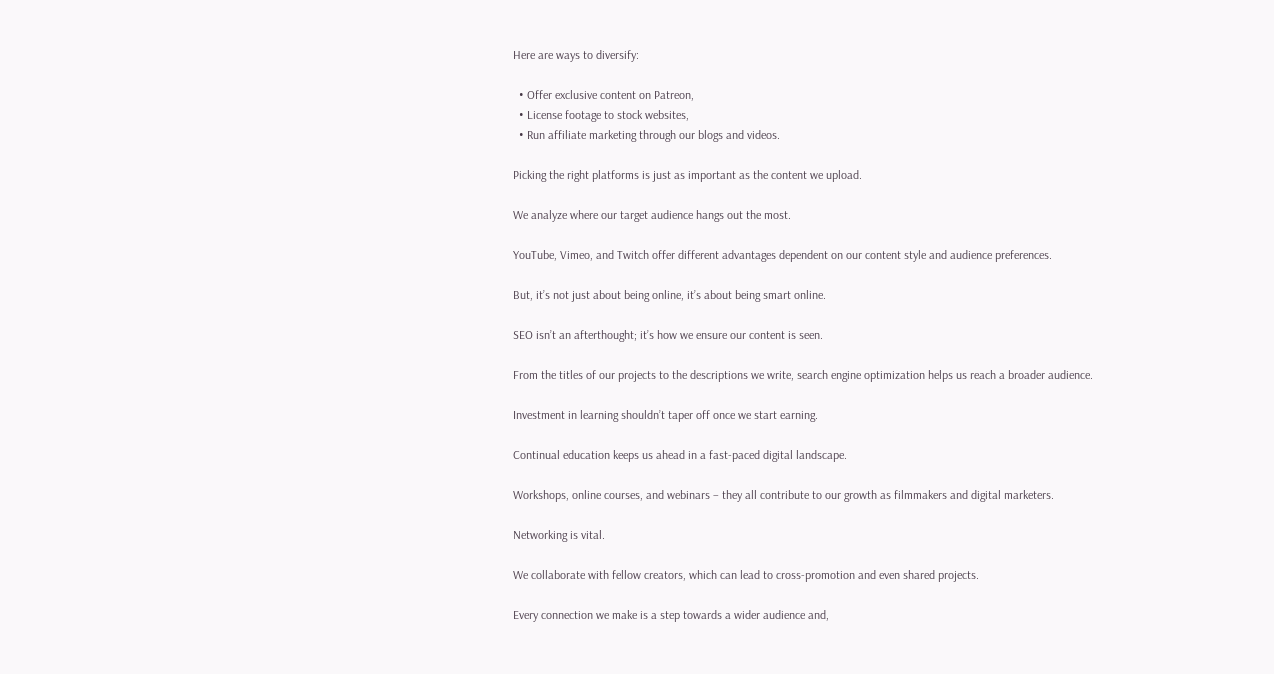Here are ways to diversify:

  • Offer exclusive content on Patreon,
  • License footage to stock websites,
  • Run affiliate marketing through our blogs and videos.

Picking the right platforms is just as important as the content we upload.

We analyze where our target audience hangs out the most.

YouTube, Vimeo, and Twitch offer different advantages dependent on our content style and audience preferences.

But, it’s not just about being online, it’s about being smart online.

SEO isn’t an afterthought; it’s how we ensure our content is seen.

From the titles of our projects to the descriptions we write, search engine optimization helps us reach a broader audience.

Investment in learning shouldn’t taper off once we start earning.

Continual education keeps us ahead in a fast-paced digital landscape.

Workshops, online courses, and webinars – they all contribute to our growth as filmmakers and digital marketers.

Networking is vital.

We collaborate with fellow creators, which can lead to cross-promotion and even shared projects.

Every connection we make is a step towards a wider audience and,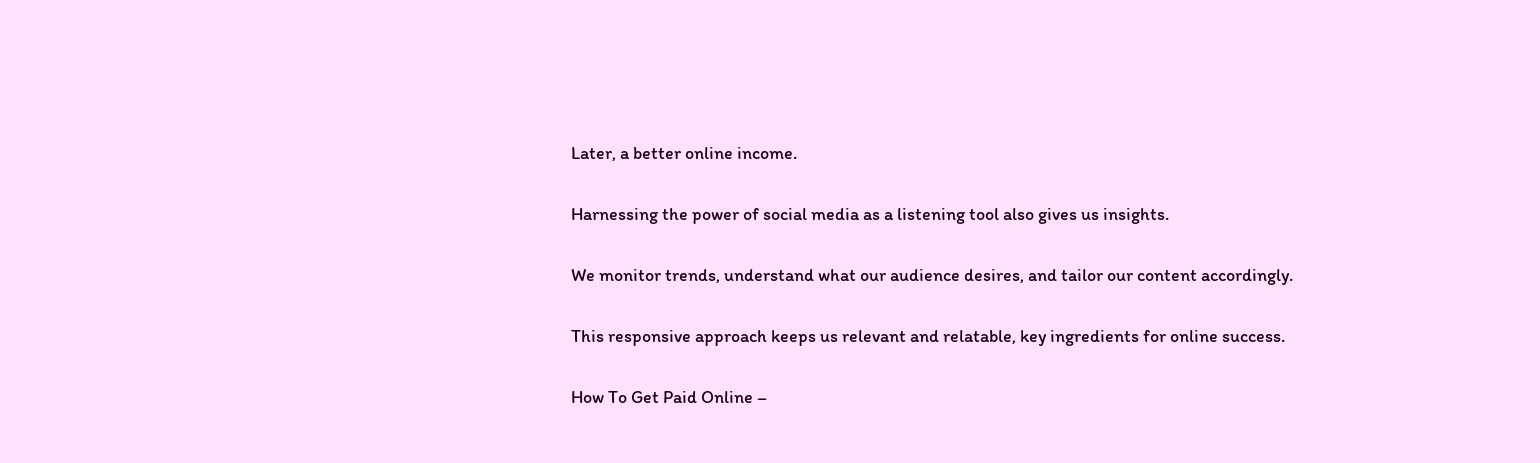Later, a better online income.

Harnessing the power of social media as a listening tool also gives us insights.

We monitor trends, understand what our audience desires, and tailor our content accordingly.

This responsive approach keeps us relevant and relatable, key ingredients for online success.

How To Get Paid Online –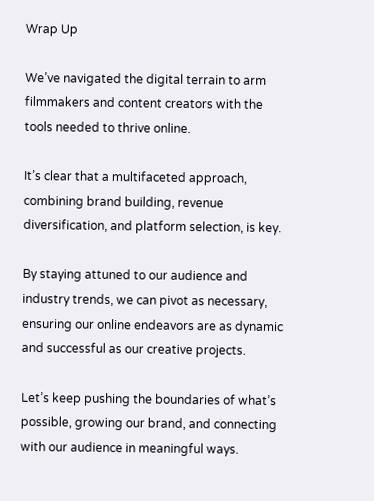Wrap Up

We’ve navigated the digital terrain to arm filmmakers and content creators with the tools needed to thrive online.

It’s clear that a multifaceted approach, combining brand building, revenue diversification, and platform selection, is key.

By staying attuned to our audience and industry trends, we can pivot as necessary, ensuring our online endeavors are as dynamic and successful as our creative projects.

Let’s keep pushing the boundaries of what’s possible, growing our brand, and connecting with our audience in meaningful ways.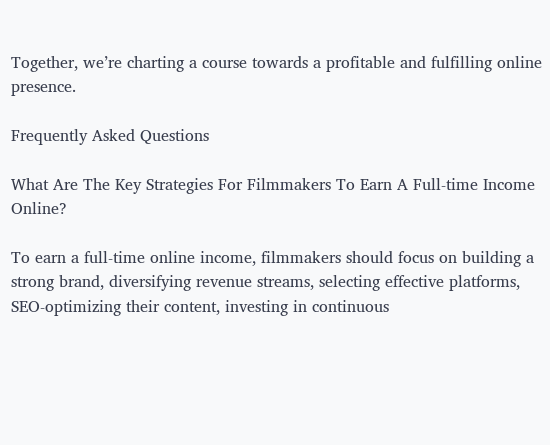Together, we’re charting a course towards a profitable and fulfilling online presence.

Frequently Asked Questions

What Are The Key Strategies For Filmmakers To Earn A Full-time Income Online?

To earn a full-time online income, filmmakers should focus on building a strong brand, diversifying revenue streams, selecting effective platforms, SEO-optimizing their content, investing in continuous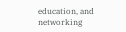education, and networking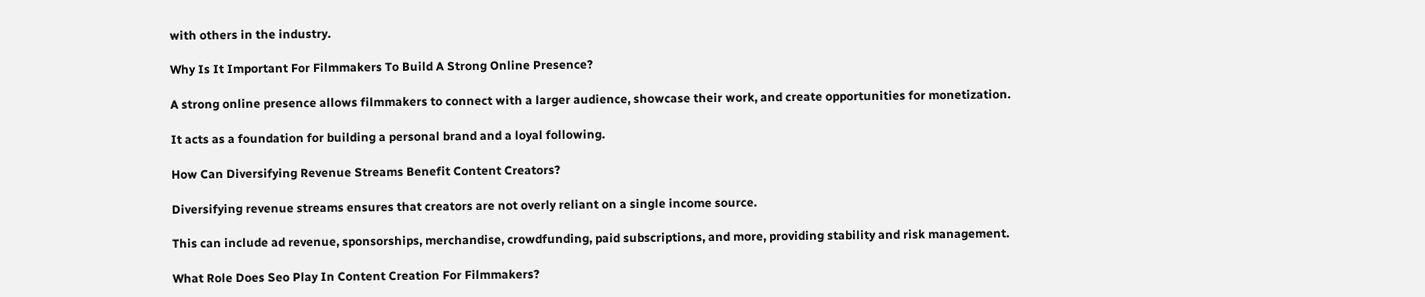with others in the industry.

Why Is It Important For Filmmakers To Build A Strong Online Presence?

A strong online presence allows filmmakers to connect with a larger audience, showcase their work, and create opportunities for monetization.

It acts as a foundation for building a personal brand and a loyal following.

How Can Diversifying Revenue Streams Benefit Content Creators?

Diversifying revenue streams ensures that creators are not overly reliant on a single income source.

This can include ad revenue, sponsorships, merchandise, crowdfunding, paid subscriptions, and more, providing stability and risk management.

What Role Does Seo Play In Content Creation For Filmmakers?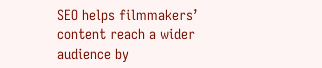SEO helps filmmakers’ content reach a wider audience by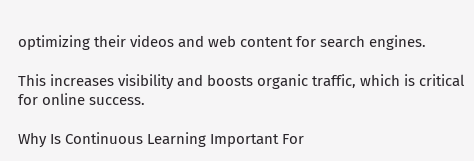optimizing their videos and web content for search engines.

This increases visibility and boosts organic traffic, which is critical for online success.

Why Is Continuous Learning Important For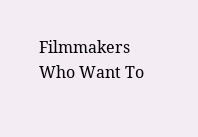Filmmakers Who Want To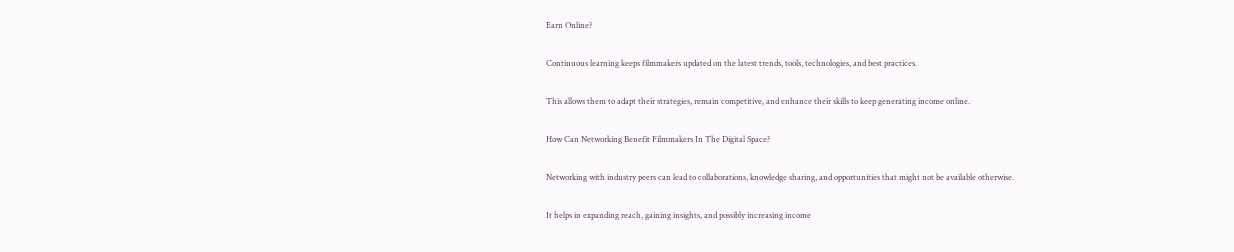Earn Online?

Continuous learning keeps filmmakers updated on the latest trends, tools, technologies, and best practices.

This allows them to adapt their strategies, remain competitive, and enhance their skills to keep generating income online.

How Can Networking Benefit Filmmakers In The Digital Space?

Networking with industry peers can lead to collaborations, knowledge sharing, and opportunities that might not be available otherwise.

It helps in expanding reach, gaining insights, and possibly increasing income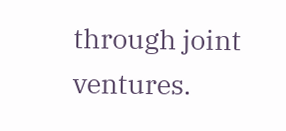through joint ventures.